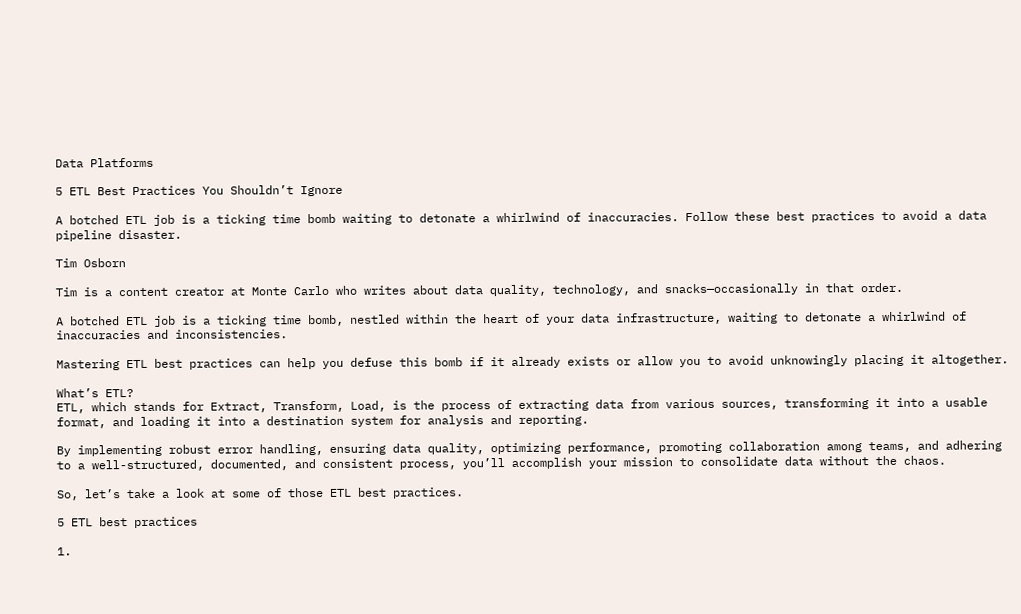Data Platforms

5 ETL Best Practices You Shouldn’t Ignore

A botched ETL job is a ticking time bomb waiting to detonate a whirlwind of inaccuracies. Follow these best practices to avoid a data pipeline disaster.

Tim Osborn

Tim is a content creator at Monte Carlo who writes about data quality, technology, and snacks—occasionally in that order.

A botched ETL job is a ticking time bomb, nestled within the heart of your data infrastructure, waiting to detonate a whirlwind of inaccuracies and inconsistencies.

Mastering ETL best practices can help you defuse this bomb if it already exists or allow you to avoid unknowingly placing it altogether.

What’s ETL?
ETL, which stands for Extract, Transform, Load, is the process of extracting data from various sources, transforming it into a usable format, and loading it into a destination system for analysis and reporting.

By implementing robust error handling, ensuring data quality, optimizing performance, promoting collaboration among teams, and adhering to a well-structured, documented, and consistent process, you’ll accomplish your mission to consolidate data without the chaos.

So, let’s take a look at some of those ETL best practices.

5 ETL best practices

1.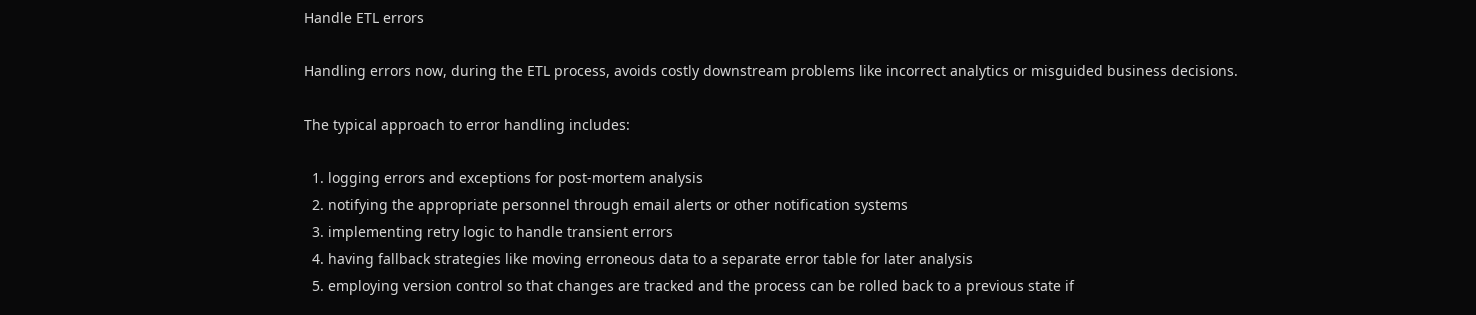Handle ETL errors

Handling errors now, during the ETL process, avoids costly downstream problems like incorrect analytics or misguided business decisions.

The typical approach to error handling includes:

  1. logging errors and exceptions for post-mortem analysis
  2. notifying the appropriate personnel through email alerts or other notification systems
  3. implementing retry logic to handle transient errors
  4. having fallback strategies like moving erroneous data to a separate error table for later analysis
  5. employing version control so that changes are tracked and the process can be rolled back to a previous state if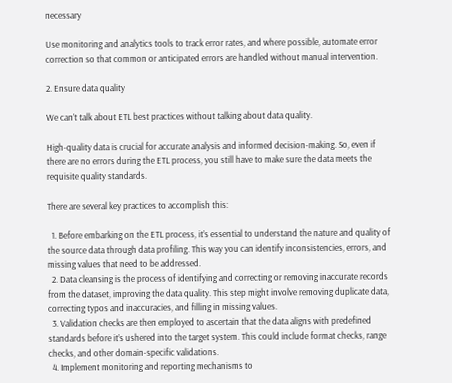necessary

Use monitoring and analytics tools to track error rates, and where possible, automate error correction so that common or anticipated errors are handled without manual intervention.

2. Ensure data quality

We can’t talk about ETL best practices without talking about data quality.

High-quality data is crucial for accurate analysis and informed decision-making. So, even if there are no errors during the ETL process, you still have to make sure the data meets the requisite quality standards.

There are several key practices to accomplish this:

  1. Before embarking on the ETL process, it’s essential to understand the nature and quality of the source data through data profiling. This way you can identify inconsistencies, errors, and missing values that need to be addressed.
  2. Data cleansing is the process of identifying and correcting or removing inaccurate records from the dataset, improving the data quality. This step might involve removing duplicate data, correcting typos and inaccuracies, and filling in missing values.
  3. Validation checks are then employed to ascertain that the data aligns with predefined standards before it’s ushered into the target system. This could include format checks, range checks, and other domain-specific validations.
  4. Implement monitoring and reporting mechanisms to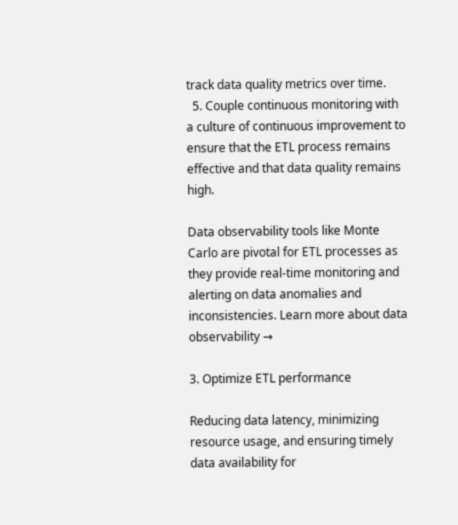track data quality metrics over time.
  5. Couple continuous monitoring with a culture of continuous improvement to ensure that the ETL process remains effective and that data quality remains high.

Data observability tools like Monte Carlo are pivotal for ETL processes as they provide real-time monitoring and alerting on data anomalies and inconsistencies. Learn more about data observability →

3. Optimize ETL performance

Reducing data latency, minimizing resource usage, and ensuring timely data availability for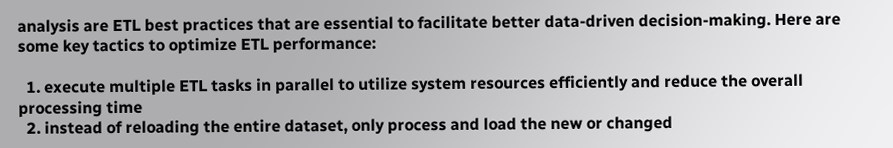analysis are ETL best practices that are essential to facilitate better data-driven decision-making. Here are some key tactics to optimize ETL performance:

  1. execute multiple ETL tasks in parallel to utilize system resources efficiently and reduce the overall processing time
  2. instead of reloading the entire dataset, only process and load the new or changed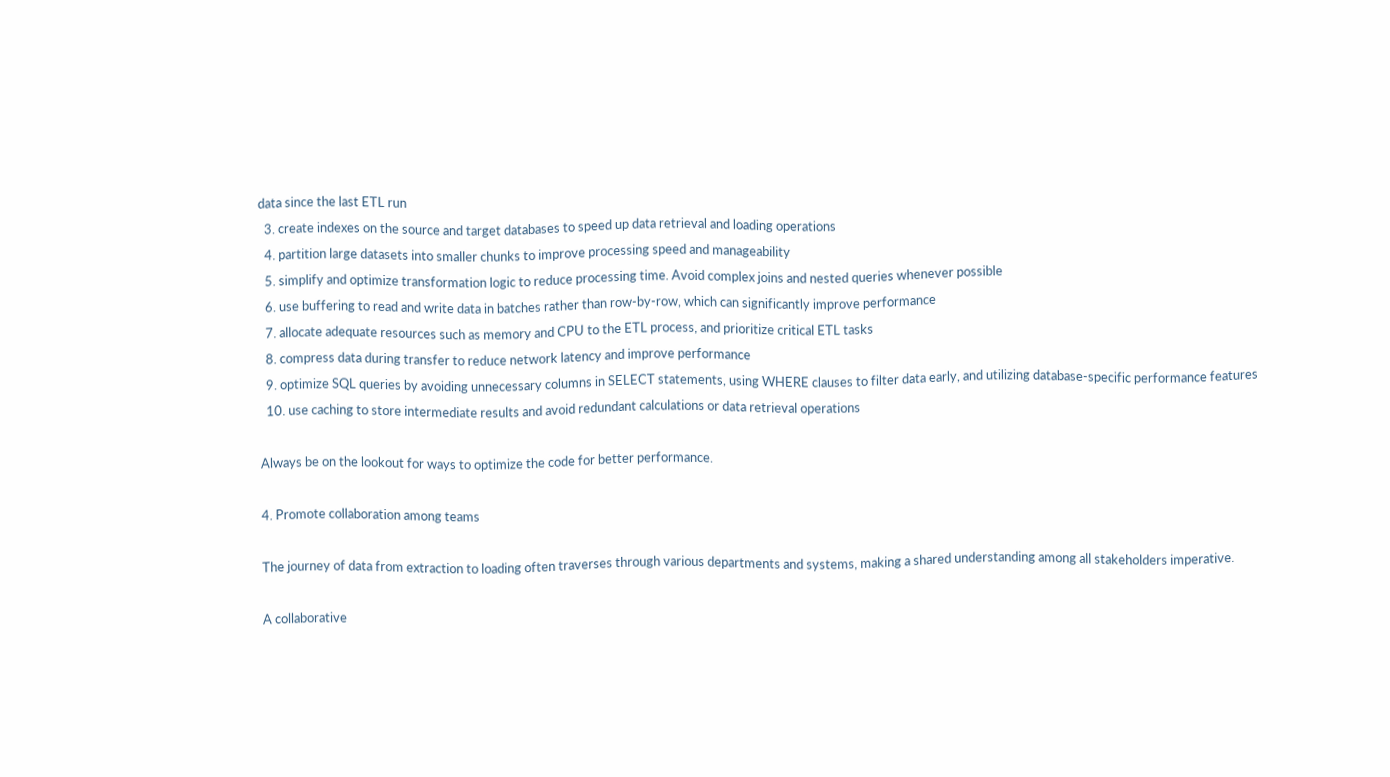data since the last ETL run
  3. create indexes on the source and target databases to speed up data retrieval and loading operations
  4. partition large datasets into smaller chunks to improve processing speed and manageability
  5. simplify and optimize transformation logic to reduce processing time. Avoid complex joins and nested queries whenever possible
  6. use buffering to read and write data in batches rather than row-by-row, which can significantly improve performance
  7. allocate adequate resources such as memory and CPU to the ETL process, and prioritize critical ETL tasks
  8. compress data during transfer to reduce network latency and improve performance
  9. optimize SQL queries by avoiding unnecessary columns in SELECT statements, using WHERE clauses to filter data early, and utilizing database-specific performance features
  10. use caching to store intermediate results and avoid redundant calculations or data retrieval operations

Always be on the lookout for ways to optimize the code for better performance.

4. Promote collaboration among teams

The journey of data from extraction to loading often traverses through various departments and systems, making a shared understanding among all stakeholders imperative.

A collaborative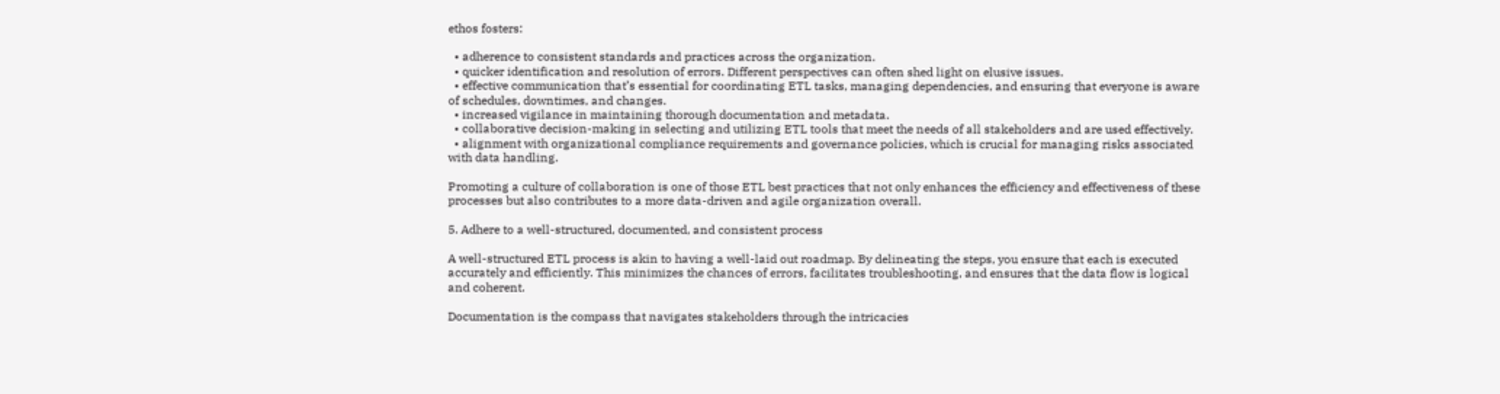ethos fosters:

  • adherence to consistent standards and practices across the organization.
  • quicker identification and resolution of errors. Different perspectives can often shed light on elusive issues.
  • effective communication that’s essential for coordinating ETL tasks, managing dependencies, and ensuring that everyone is aware of schedules, downtimes, and changes.
  • increased vigilance in maintaining thorough documentation and metadata.
  • collaborative decision-making in selecting and utilizing ETL tools that meet the needs of all stakeholders and are used effectively.
  • alignment with organizational compliance requirements and governance policies, which is crucial for managing risks associated with data handling.

Promoting a culture of collaboration is one of those ETL best practices that not only enhances the efficiency and effectiveness of these processes but also contributes to a more data-driven and agile organization overall.

5. Adhere to a well-structured, documented, and consistent process

A well-structured ETL process is akin to having a well-laid out roadmap. By delineating the steps, you ensure that each is executed accurately and efficiently. This minimizes the chances of errors, facilitates troubleshooting, and ensures that the data flow is logical and coherent.

Documentation is the compass that navigates stakeholders through the intricacies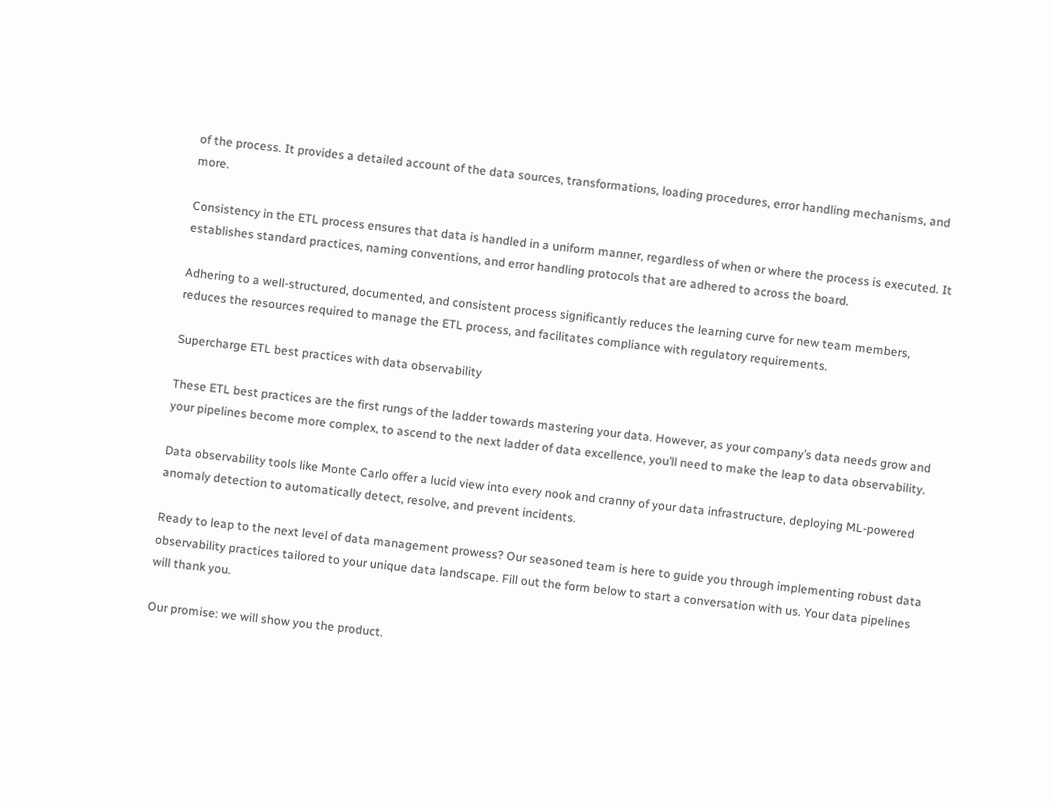of the process. It provides a detailed account of the data sources, transformations, loading procedures, error handling mechanisms, and more.

Consistency in the ETL process ensures that data is handled in a uniform manner, regardless of when or where the process is executed. It establishes standard practices, naming conventions, and error handling protocols that are adhered to across the board.

Adhering to a well-structured, documented, and consistent process significantly reduces the learning curve for new team members, reduces the resources required to manage the ETL process, and facilitates compliance with regulatory requirements.

Supercharge ETL best practices with data observability

These ETL best practices are the first rungs of the ladder towards mastering your data. However, as your company’s data needs grow and your pipelines become more complex, to ascend to the next ladder of data excellence, you’ll need to make the leap to data observability.

Data observability tools like Monte Carlo offer a lucid view into every nook and cranny of your data infrastructure, deploying ML-powered anomaly detection to automatically detect, resolve, and prevent incidents.

Ready to leap to the next level of data management prowess? Our seasoned team is here to guide you through implementing robust data observability practices tailored to your unique data landscape. Fill out the form below to start a conversation with us. Your data pipelines will thank you.

Our promise: we will show you the product.